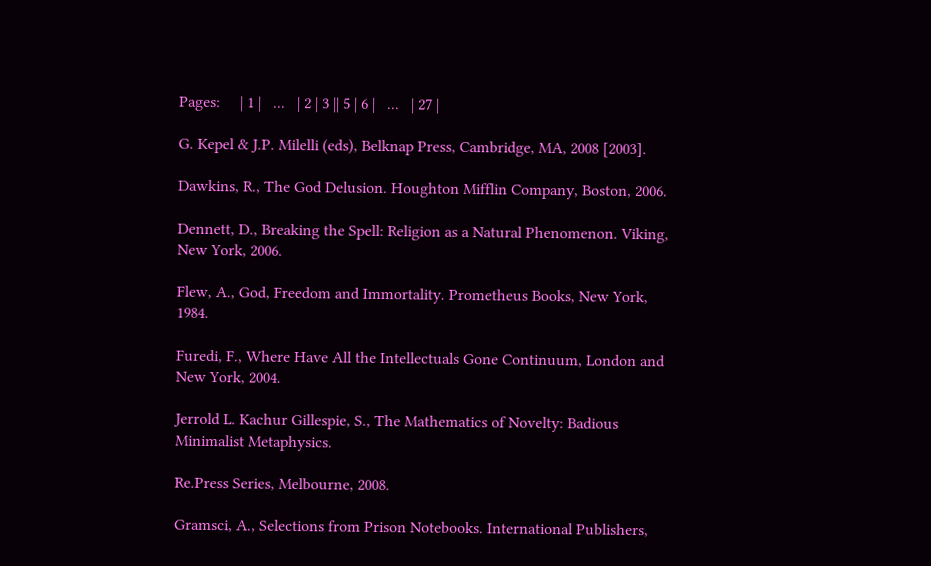Pages:     | 1 |   ...   | 2 | 3 || 5 | 6 |   ...   | 27 |

G. Kepel & J.P. Milelli (eds), Belknap Press, Cambridge, MA, 2008 [2003].

Dawkins, R., The God Delusion. Houghton Mifflin Company, Boston, 2006.

Dennett, D., Breaking the Spell: Religion as a Natural Phenomenon. Viking, New York, 2006.

Flew, A., God, Freedom and Immortality. Prometheus Books, New York, 1984.

Furedi, F., Where Have All the Intellectuals Gone Continuum, London and New York, 2004.

Jerrold L. Kachur Gillespie, S., The Mathematics of Novelty: Badious Minimalist Metaphysics.

Re.Press Series, Melbourne, 2008.

Gramsci, A., Selections from Prison Notebooks. International Publishers,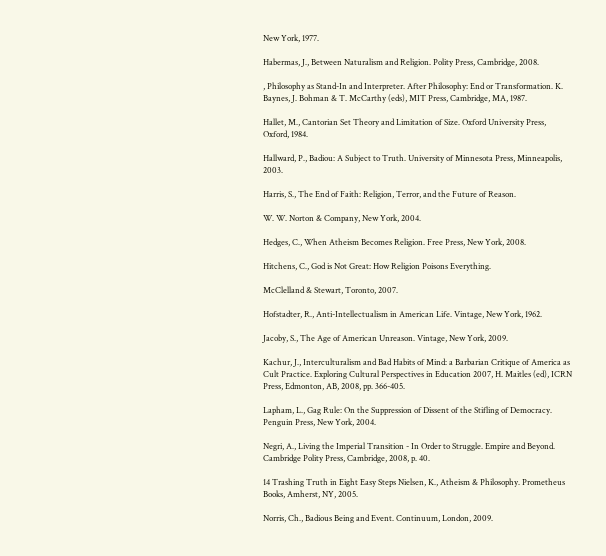New York, 1977.

Habermas, J., Between Naturalism and Religion. Polity Press, Cambridge, 2008.

, Philosophy as Stand-In and Interpreter. After Philosophy: End or Transformation. K. Baynes, J. Bohman & T. McCarthy (eds), MIT Press, Cambridge, MA, 1987.

Hallet, M., Cantorian Set Theory and Limitation of Size. Oxford University Press, Oxford, 1984.

Hallward, P., Badiou: A Subject to Truth. University of Minnesota Press, Minneapolis, 2003.

Harris, S., The End of Faith: Religion, Terror, and the Future of Reason.

W. W. Norton & Company, New York, 2004.

Hedges, C., When Atheism Becomes Religion. Free Press, New York, 2008.

Hitchens, C., God is Not Great: How Religion Poisons Everything.

McClelland & Stewart, Toronto, 2007.

Hofstadter, R., Anti-Intellectualism in American Life. Vintage, New York, 1962.

Jacoby, S., The Age of American Unreason. Vintage, New York, 2009.

Kachur, J., Interculturalism and Bad Habits of Mind: a Barbarian Critique of America as Cult Practice. Exploring Cultural Perspectives in Education 2007, H. Maitles (ed), ICRN Press, Edmonton, AB, 2008, pp. 366-405.

Lapham, L., Gag Rule: On the Suppression of Dissent of the Stifling of Democracy. Penguin Press, New York, 2004.

Negri, A., Living the Imperial Transition - In Order to Struggle. Empire and Beyond. Cambridge Polity Press, Cambridge, 2008, p. 40.

14 Trashing Truth in Eight Easy Steps Nielsen, K., Atheism & Philosophy. Prometheus Books, Amherst, NY, 2005.

Norris, Ch., Badious Being and Event. Continuum, London, 2009.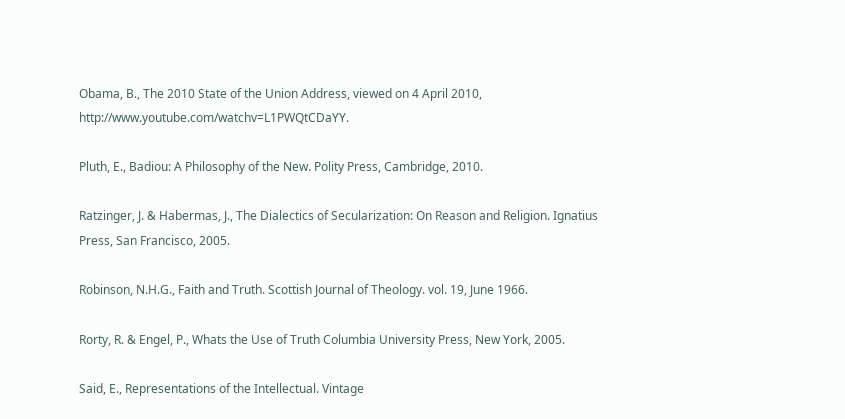Obama, B., The 2010 State of the Union Address, viewed on 4 April 2010, http://www.youtube.com/watchv=L1PWQtCDaYY.

Pluth, E., Badiou: A Philosophy of the New. Polity Press, Cambridge, 2010.

Ratzinger, J. & Habermas, J., The Dialectics of Secularization: On Reason and Religion. Ignatius Press, San Francisco, 2005.

Robinson, N.H.G., Faith and Truth. Scottish Journal of Theology. vol. 19, June 1966.

Rorty, R. & Engel, P., Whats the Use of Truth Columbia University Press, New York, 2005.

Said, E., Representations of the Intellectual. Vintage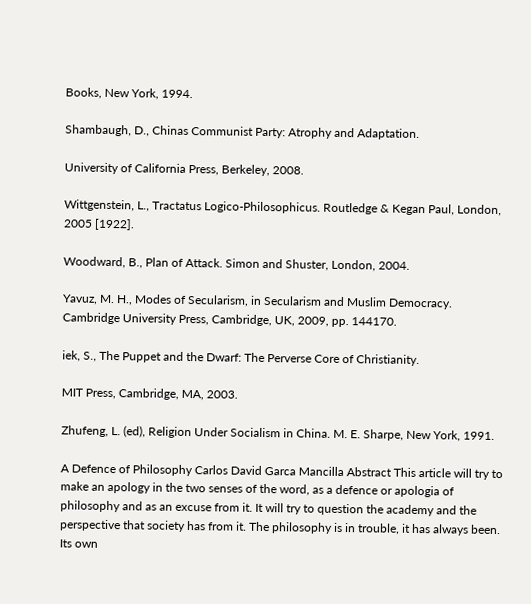Books, New York, 1994.

Shambaugh, D., Chinas Communist Party: Atrophy and Adaptation.

University of California Press, Berkeley, 2008.

Wittgenstein, L., Tractatus Logico-Philosophicus. Routledge & Kegan Paul, London, 2005 [1922].

Woodward, B., Plan of Attack. Simon and Shuster, London, 2004.

Yavuz, M. H., Modes of Secularism, in Secularism and Muslim Democracy. Cambridge University Press, Cambridge, UK, 2009, pp. 144170.

iek, S., The Puppet and the Dwarf: The Perverse Core of Christianity.

MIT Press, Cambridge, MA, 2003.

Zhufeng, L. (ed), Religion Under Socialism in China. M. E. Sharpe, New York, 1991.

A Defence of Philosophy Carlos David Garca Mancilla Abstract This article will try to make an apology in the two senses of the word, as a defence or apologia of philosophy and as an excuse from it. It will try to question the academy and the perspective that society has from it. The philosophy is in trouble, it has always been. Its own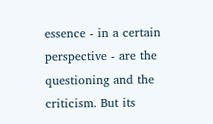essence - in a certain perspective - are the questioning and the criticism. But its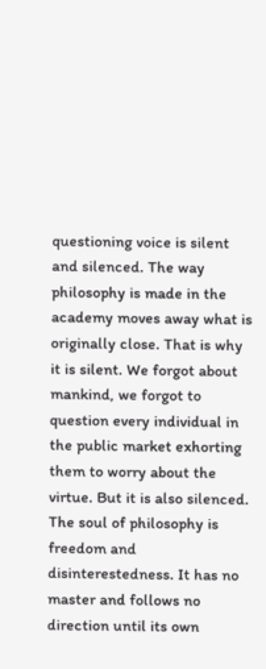questioning voice is silent and silenced. The way philosophy is made in the academy moves away what is originally close. That is why it is silent. We forgot about mankind, we forgot to question every individual in the public market exhorting them to worry about the virtue. But it is also silenced. The soul of philosophy is freedom and disinterestedness. It has no master and follows no direction until its own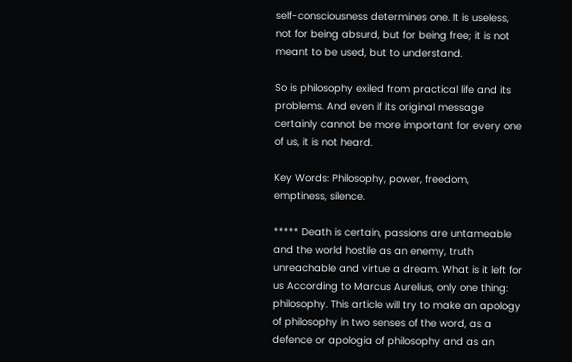self-consciousness determines one. It is useless, not for being absurd, but for being free; it is not meant to be used, but to understand.

So is philosophy exiled from practical life and its problems. And even if its original message certainly cannot be more important for every one of us, it is not heard.

Key Words: Philosophy, power, freedom, emptiness, silence.

***** Death is certain, passions are untameable and the world hostile as an enemy, truth unreachable and virtue a dream. What is it left for us According to Marcus Aurelius, only one thing: philosophy. This article will try to make an apology of philosophy in two senses of the word, as a defence or apologia of philosophy and as an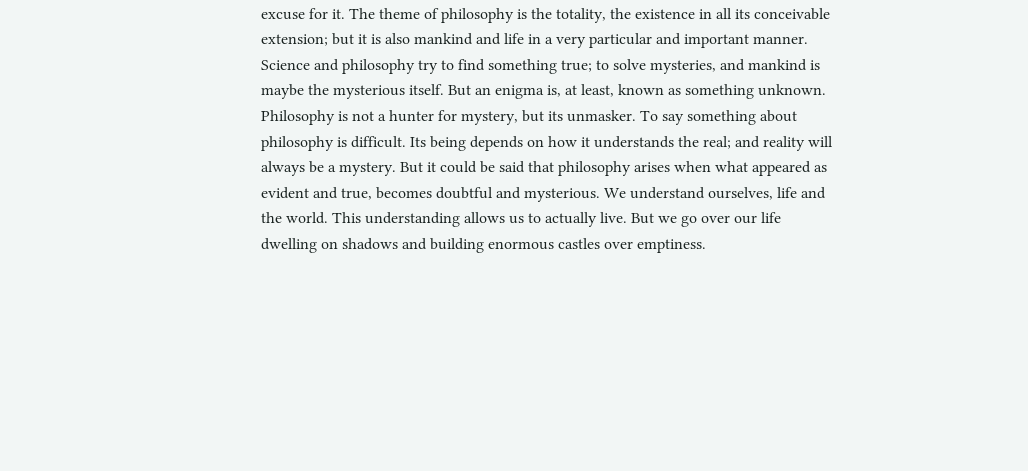excuse for it. The theme of philosophy is the totality, the existence in all its conceivable extension; but it is also mankind and life in a very particular and important manner. Science and philosophy try to find something true; to solve mysteries, and mankind is maybe the mysterious itself. But an enigma is, at least, known as something unknown. Philosophy is not a hunter for mystery, but its unmasker. To say something about philosophy is difficult. Its being depends on how it understands the real; and reality will always be a mystery. But it could be said that philosophy arises when what appeared as evident and true, becomes doubtful and mysterious. We understand ourselves, life and the world. This understanding allows us to actually live. But we go over our life dwelling on shadows and building enormous castles over emptiness.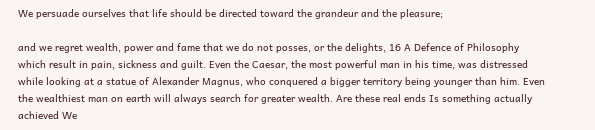We persuade ourselves that life should be directed toward the grandeur and the pleasure;

and we regret wealth, power and fame that we do not posses, or the delights, 16 A Defence of Philosophy which result in pain, sickness and guilt. Even the Caesar, the most powerful man in his time, was distressed while looking at a statue of Alexander Magnus, who conquered a bigger territory being younger than him. Even the wealthiest man on earth will always search for greater wealth. Are these real ends Is something actually achieved We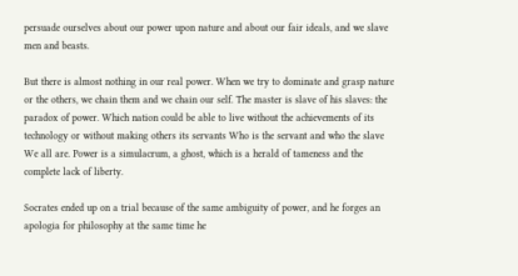persuade ourselves about our power upon nature and about our fair ideals, and we slave men and beasts.

But there is almost nothing in our real power. When we try to dominate and grasp nature or the others, we chain them and we chain our self. The master is slave of his slaves: the paradox of power. Which nation could be able to live without the achievements of its technology or without making others its servants Who is the servant and who the slave We all are. Power is a simulacrum, a ghost, which is a herald of tameness and the complete lack of liberty.

Socrates ended up on a trial because of the same ambiguity of power, and he forges an apologia for philosophy at the same time he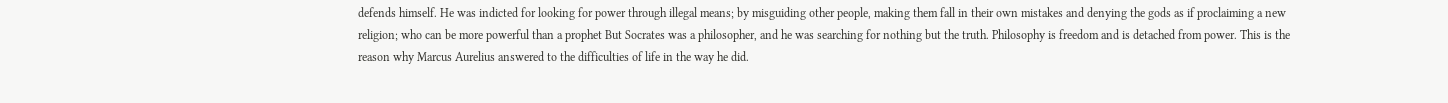defends himself. He was indicted for looking for power through illegal means; by misguiding other people, making them fall in their own mistakes and denying the gods as if proclaiming a new religion; who can be more powerful than a prophet But Socrates was a philosopher, and he was searching for nothing but the truth. Philosophy is freedom and is detached from power. This is the reason why Marcus Aurelius answered to the difficulties of life in the way he did.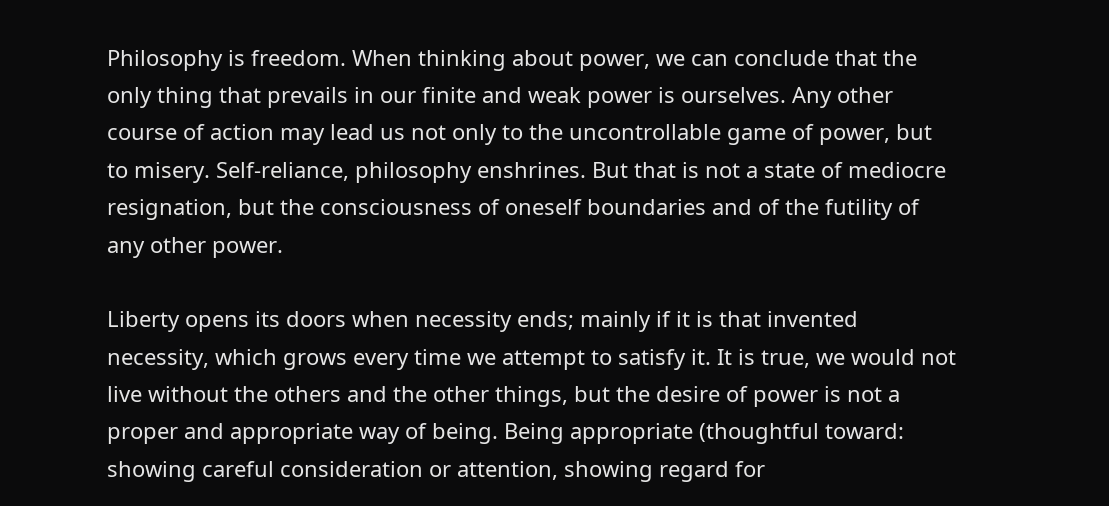Philosophy is freedom. When thinking about power, we can conclude that the only thing that prevails in our finite and weak power is ourselves. Any other course of action may lead us not only to the uncontrollable game of power, but to misery. Self-reliance, philosophy enshrines. But that is not a state of mediocre resignation, but the consciousness of oneself boundaries and of the futility of any other power.

Liberty opens its doors when necessity ends; mainly if it is that invented necessity, which grows every time we attempt to satisfy it. It is true, we would not live without the others and the other things, but the desire of power is not a proper and appropriate way of being. Being appropriate (thoughtful toward: showing careful consideration or attention, showing regard for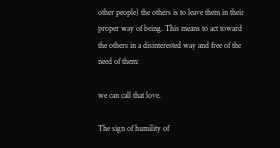other people) the others is to leave them in their proper way of being. This means to act toward the others in a disinterested way and free of the need of them:

we can call that love.

The sign of humility of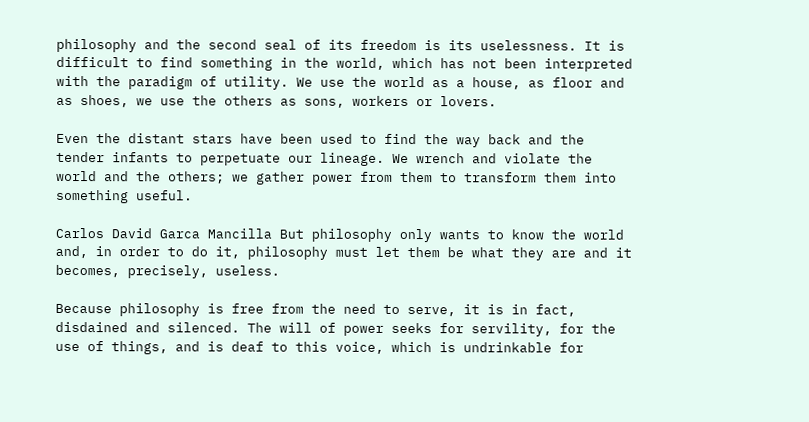philosophy and the second seal of its freedom is its uselessness. It is difficult to find something in the world, which has not been interpreted with the paradigm of utility. We use the world as a house, as floor and as shoes, we use the others as sons, workers or lovers.

Even the distant stars have been used to find the way back and the tender infants to perpetuate our lineage. We wrench and violate the world and the others; we gather power from them to transform them into something useful.

Carlos David Garca Mancilla But philosophy only wants to know the world and, in order to do it, philosophy must let them be what they are and it becomes, precisely, useless.

Because philosophy is free from the need to serve, it is in fact, disdained and silenced. The will of power seeks for servility, for the use of things, and is deaf to this voice, which is undrinkable for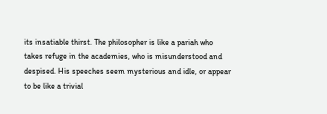its insatiable thirst. The philosopher is like a pariah who takes refuge in the academies, who is misunderstood and despised. His speeches seem mysterious and idle, or appear to be like a trivial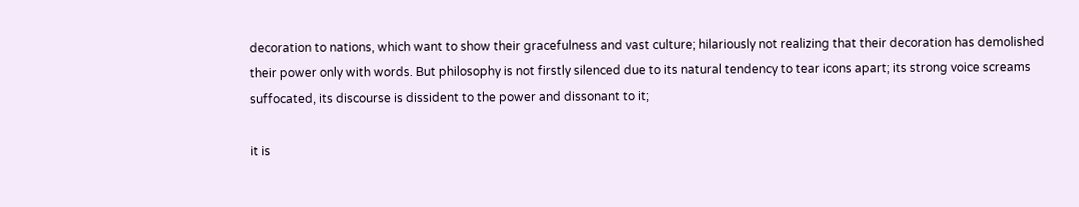decoration to nations, which want to show their gracefulness and vast culture; hilariously not realizing that their decoration has demolished their power only with words. But philosophy is not firstly silenced due to its natural tendency to tear icons apart; its strong voice screams suffocated, its discourse is dissident to the power and dissonant to it;

it is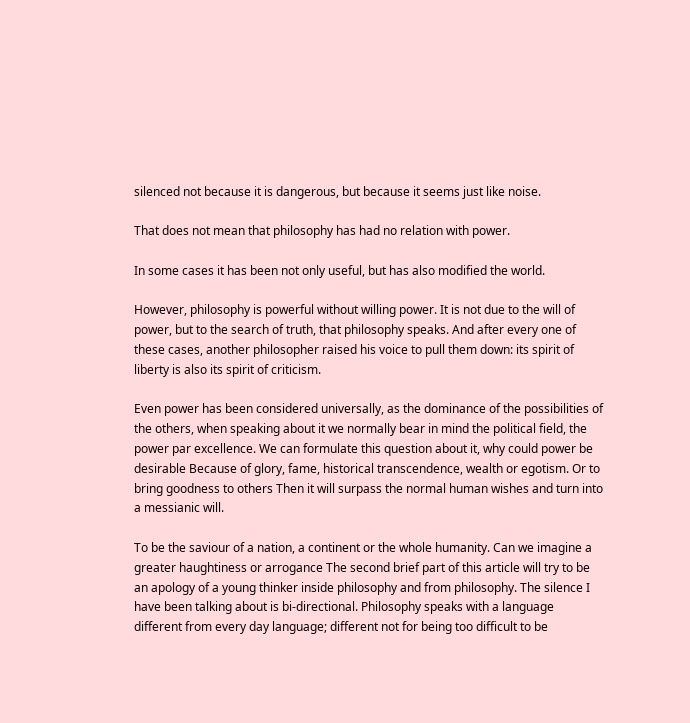silenced not because it is dangerous, but because it seems just like noise.

That does not mean that philosophy has had no relation with power.

In some cases it has been not only useful, but has also modified the world.

However, philosophy is powerful without willing power. It is not due to the will of power, but to the search of truth, that philosophy speaks. And after every one of these cases, another philosopher raised his voice to pull them down: its spirit of liberty is also its spirit of criticism.

Even power has been considered universally, as the dominance of the possibilities of the others, when speaking about it we normally bear in mind the political field, the power par excellence. We can formulate this question about it, why could power be desirable Because of glory, fame, historical transcendence, wealth or egotism. Or to bring goodness to others Then it will surpass the normal human wishes and turn into a messianic will.

To be the saviour of a nation, a continent or the whole humanity. Can we imagine a greater haughtiness or arrogance The second brief part of this article will try to be an apology of a young thinker inside philosophy and from philosophy. The silence I have been talking about is bi-directional. Philosophy speaks with a language different from every day language; different not for being too difficult to be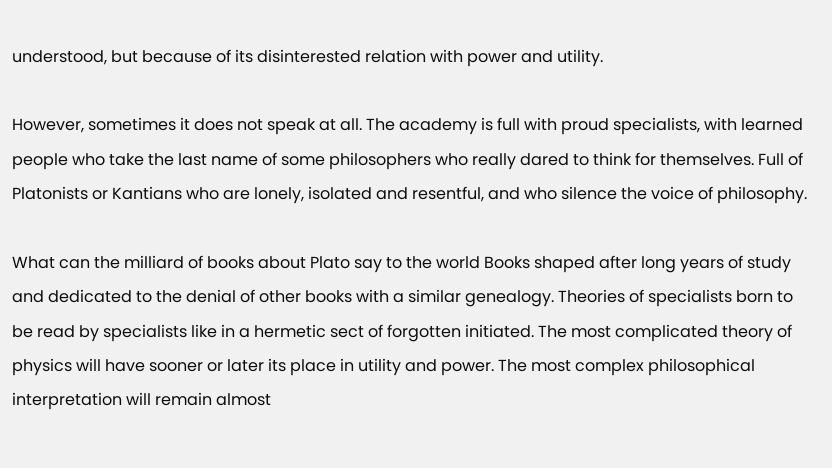understood, but because of its disinterested relation with power and utility.

However, sometimes it does not speak at all. The academy is full with proud specialists, with learned people who take the last name of some philosophers who really dared to think for themselves. Full of Platonists or Kantians who are lonely, isolated and resentful, and who silence the voice of philosophy.

What can the milliard of books about Plato say to the world Books shaped after long years of study and dedicated to the denial of other books with a similar genealogy. Theories of specialists born to be read by specialists like in a hermetic sect of forgotten initiated. The most complicated theory of physics will have sooner or later its place in utility and power. The most complex philosophical interpretation will remain almost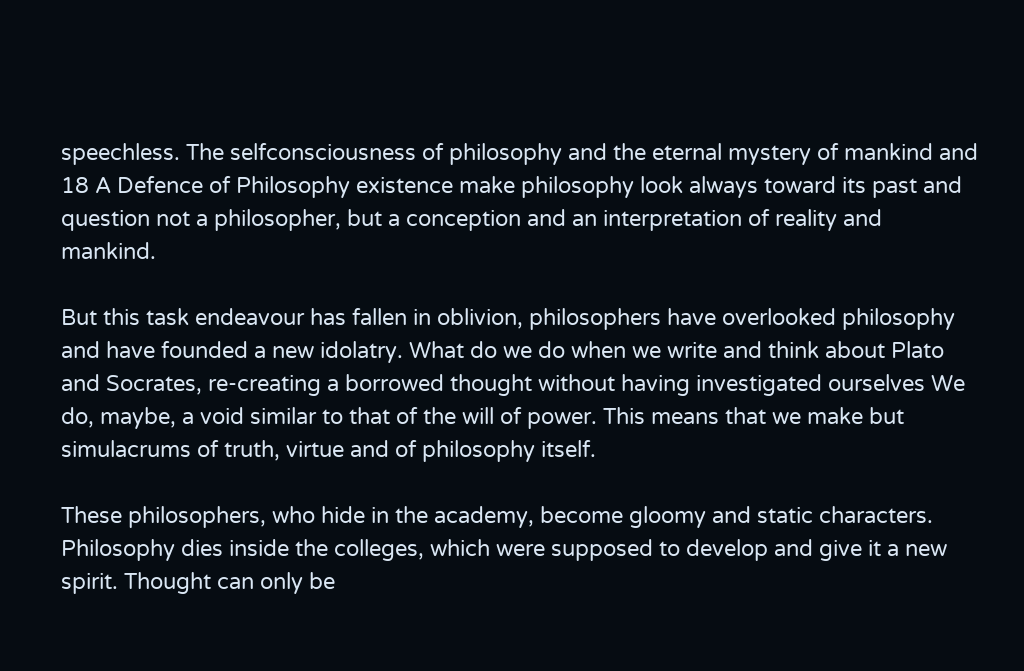speechless. The selfconsciousness of philosophy and the eternal mystery of mankind and 18 A Defence of Philosophy existence make philosophy look always toward its past and question not a philosopher, but a conception and an interpretation of reality and mankind.

But this task endeavour has fallen in oblivion, philosophers have overlooked philosophy and have founded a new idolatry. What do we do when we write and think about Plato and Socrates, re-creating a borrowed thought without having investigated ourselves We do, maybe, a void similar to that of the will of power. This means that we make but simulacrums of truth, virtue and of philosophy itself.

These philosophers, who hide in the academy, become gloomy and static characters. Philosophy dies inside the colleges, which were supposed to develop and give it a new spirit. Thought can only be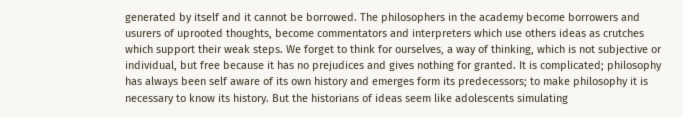generated by itself and it cannot be borrowed. The philosophers in the academy become borrowers and usurers of uprooted thoughts, become commentators and interpreters which use others ideas as crutches which support their weak steps. We forget to think for ourselves, a way of thinking, which is not subjective or individual, but free because it has no prejudices and gives nothing for granted. It is complicated; philosophy has always been self aware of its own history and emerges form its predecessors; to make philosophy it is necessary to know its history. But the historians of ideas seem like adolescents simulating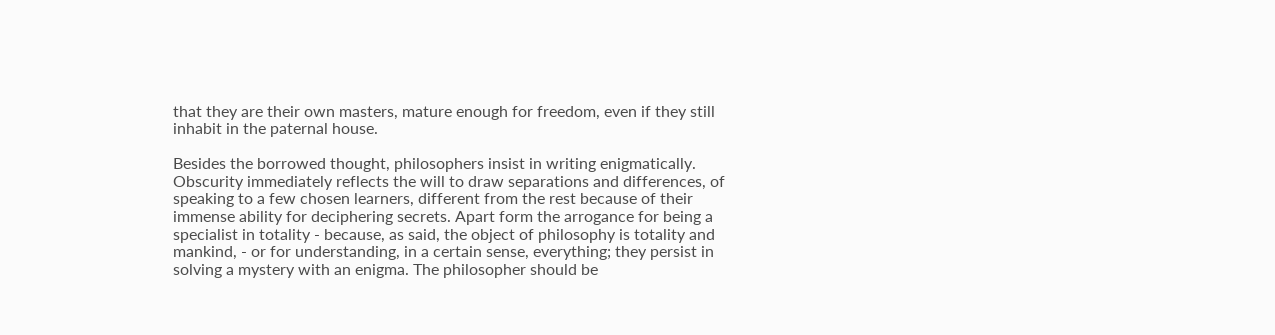that they are their own masters, mature enough for freedom, even if they still inhabit in the paternal house.

Besides the borrowed thought, philosophers insist in writing enigmatically. Obscurity immediately reflects the will to draw separations and differences, of speaking to a few chosen learners, different from the rest because of their immense ability for deciphering secrets. Apart form the arrogance for being a specialist in totality - because, as said, the object of philosophy is totality and mankind, - or for understanding, in a certain sense, everything; they persist in solving a mystery with an enigma. The philosopher should be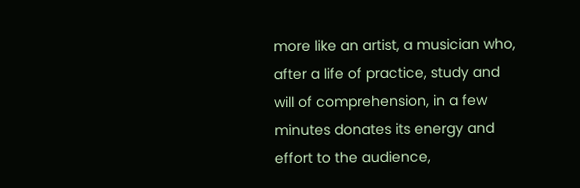more like an artist, a musician who, after a life of practice, study and will of comprehension, in a few minutes donates its energy and effort to the audience,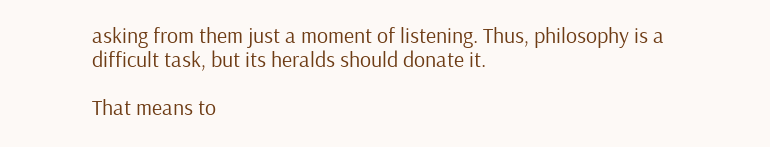asking from them just a moment of listening. Thus, philosophy is a difficult task, but its heralds should donate it.

That means to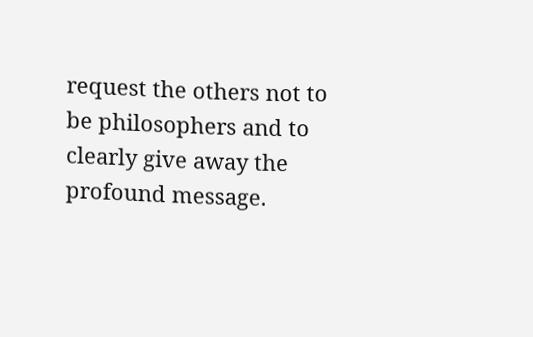request the others not to be philosophers and to clearly give away the profound message.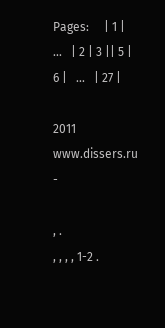Pages:     | 1 |   ...   | 2 | 3 || 5 | 6 |   ...   | 27 |

2011 www.dissers.ru -

, .
, , , , 1-2 .